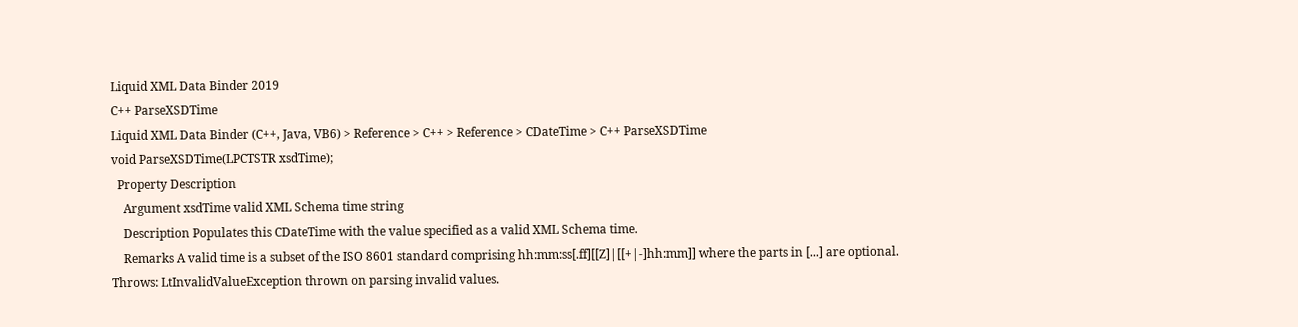Liquid XML Data Binder 2019
C++ ParseXSDTime
Liquid XML Data Binder (C++, Java, VB6) > Reference > C++ > Reference > CDateTime > C++ ParseXSDTime
void ParseXSDTime(LPCTSTR xsdTime);
  Property Description
    Argument xsdTime valid XML Schema time string
    Description Populates this CDateTime with the value specified as a valid XML Schema time.
    Remarks A valid time is a subset of the ISO 8601 standard comprising hh:mm:ss[.ff][[Z]|[[+|-]hh:mm]] where the parts in [...] are optional.
Throws: LtInvalidValueException thrown on parsing invalid values.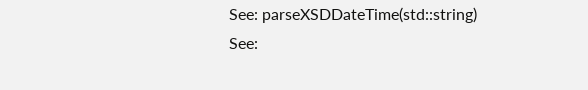See: parseXSDDateTime(std::string)
See: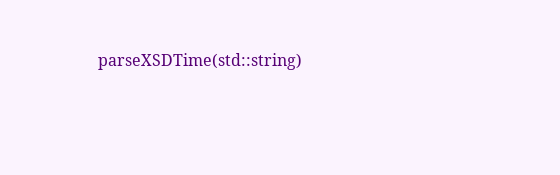parseXSDTime(std::string)